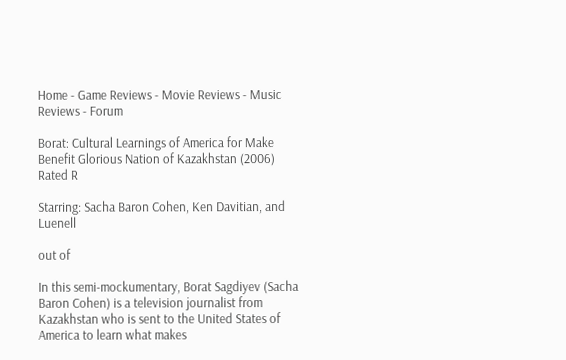Home - Game Reviews - Movie Reviews - Music Reviews - Forum

Borat: Cultural Learnings of America for Make Benefit Glorious Nation of Kazakhstan (2006)
Rated R

Starring: Sacha Baron Cohen, Ken Davitian, and Luenell

out of

In this semi-mockumentary, Borat Sagdiyev (Sacha Baron Cohen) is a television journalist from Kazakhstan who is sent to the United States of America to learn what makes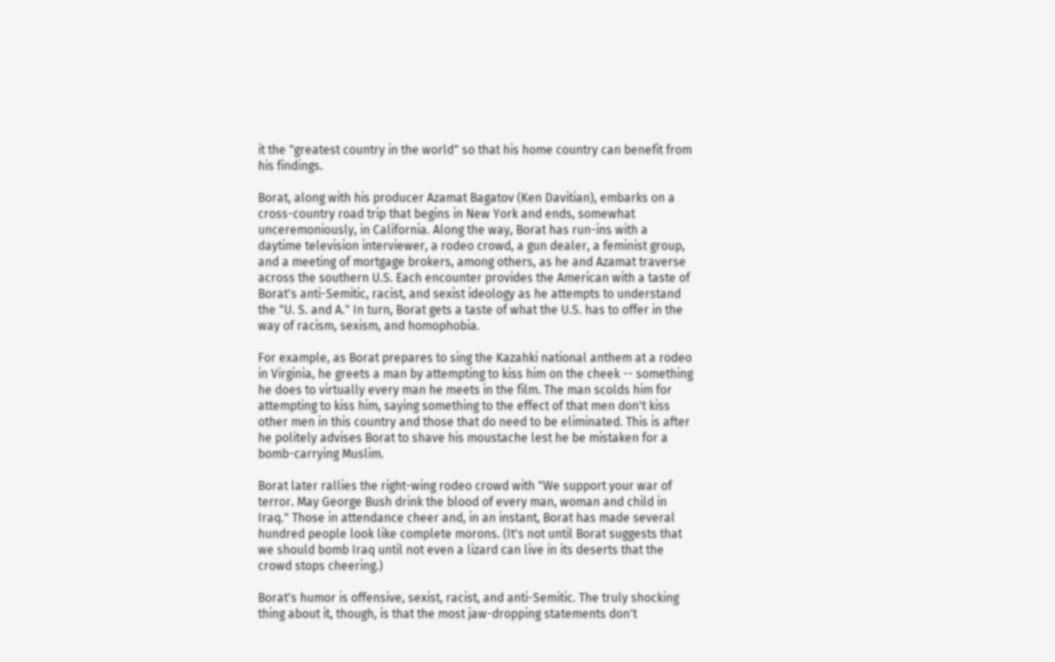it the "greatest country in the world" so that his home country can benefit from his findings.

Borat, along with his producer Azamat Bagatov (Ken Davitian), embarks on a cross-country road trip that begins in New York and ends, somewhat unceremoniously, in California. Along the way, Borat has run-ins with a daytime television interviewer, a rodeo crowd, a gun dealer, a feminist group, and a meeting of mortgage brokers, among others, as he and Azamat traverse across the southern U.S. Each encounter provides the American with a taste of Borat's anti-Semitic, racist, and sexist ideology as he attempts to understand the "U. S. and A." In turn, Borat gets a taste of what the U.S. has to offer in the way of racism, sexism, and homophobia.

For example, as Borat prepares to sing the Kazahki national anthem at a rodeo in Virginia, he greets a man by attempting to kiss him on the cheek -- something he does to virtually every man he meets in the film. The man scolds him for attempting to kiss him, saying something to the effect of that men don't kiss other men in this country and those that do need to be eliminated. This is after he politely advises Borat to shave his moustache lest he be mistaken for a bomb-carrying Muslim.

Borat later rallies the right-wing rodeo crowd with "We support your war of terror. May George Bush drink the blood of every man, woman and child in Iraq." Those in attendance cheer and, in an instant, Borat has made several hundred people look like complete morons. (It's not until Borat suggests that we should bomb Iraq until not even a lizard can live in its deserts that the crowd stops cheering.)

Borat's humor is offensive, sexist, racist, and anti-Semitic. The truly shocking thing about it, though, is that the most jaw-dropping statements don't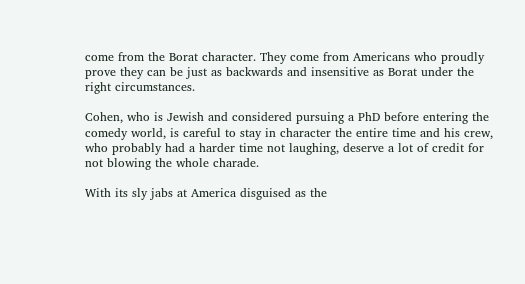come from the Borat character. They come from Americans who proudly prove they can be just as backwards and insensitive as Borat under the right circumstances.

Cohen, who is Jewish and considered pursuing a PhD before entering the comedy world, is careful to stay in character the entire time and his crew, who probably had a harder time not laughing, deserve a lot of credit for not blowing the whole charade.

With its sly jabs at America disguised as the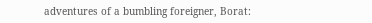adventures of a bumbling foreigner, Borat: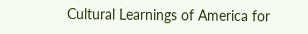Cultural Learnings of America for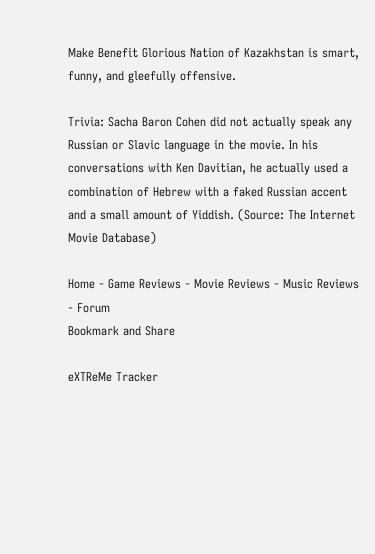Make Benefit Glorious Nation of Kazakhstan is smart, funny, and gleefully offensive.

Trivia: Sacha Baron Cohen did not actually speak any Russian or Slavic language in the movie. In his conversations with Ken Davitian, he actually used a combination of Hebrew with a faked Russian accent and a small amount of Yiddish. (Source: The Internet Movie Database)

Home - Game Reviews - Movie Reviews - Music Reviews - Forum
Bookmark and Share

eXTReMe Tracker